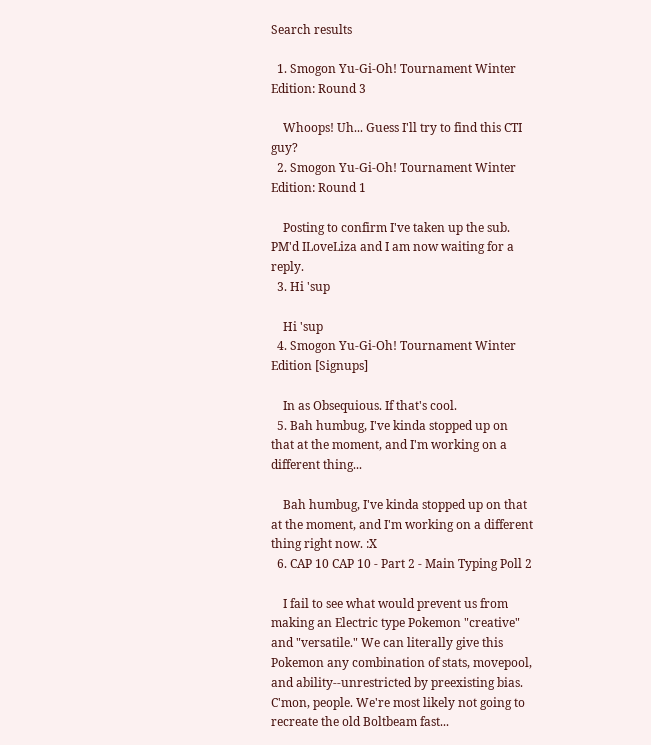Search results

  1. Smogon Yu-Gi-Oh! Tournament Winter Edition: Round 3

    Whoops! Uh... Guess I'll try to find this CTI guy?
  2. Smogon Yu-Gi-Oh! Tournament Winter Edition: Round 1

    Posting to confirm I've taken up the sub. PM'd ILoveLiza and I am now waiting for a reply.
  3. Hi 'sup

    Hi 'sup
  4. Smogon Yu-Gi-Oh! Tournament Winter Edition [Signups]

    In as Obsequious. If that's cool.
  5. Bah humbug, I've kinda stopped up on that at the moment, and I'm working on a different thing...

    Bah humbug, I've kinda stopped up on that at the moment, and I'm working on a different thing right now. :X
  6. CAP 10 CAP 10 - Part 2 - Main Typing Poll 2

    I fail to see what would prevent us from making an Electric type Pokemon "creative" and "versatile." We can literally give this Pokemon any combination of stats, movepool, and ability--unrestricted by preexisting bias. C'mon, people. We're most likely not going to recreate the old Boltbeam fast...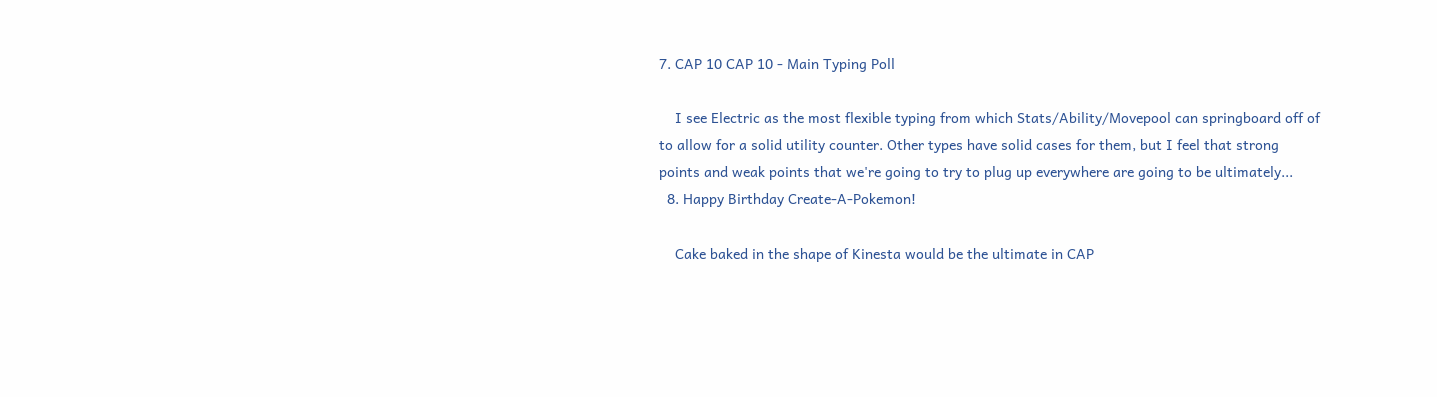7. CAP 10 CAP 10 - Main Typing Poll

    I see Electric as the most flexible typing from which Stats/Ability/Movepool can springboard off of to allow for a solid utility counter. Other types have solid cases for them, but I feel that strong points and weak points that we're going to try to plug up everywhere are going to be ultimately...
  8. Happy Birthday Create-A-Pokemon!

    Cake baked in the shape of Kinesta would be the ultimate in CAP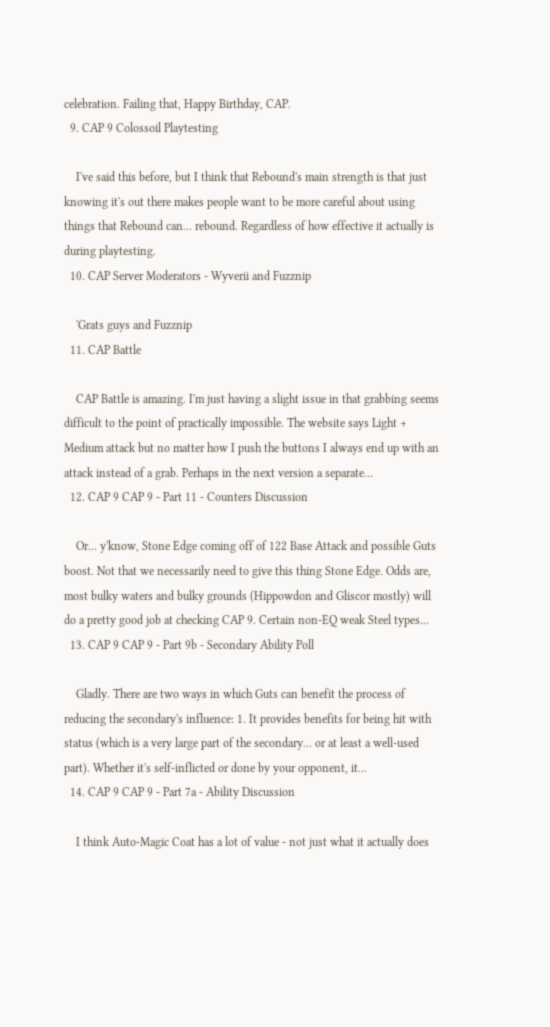celebration. Failing that, Happy Birthday, CAP.
  9. CAP 9 Colossoil Playtesting

    I've said this before, but I think that Rebound's main strength is that just knowing it's out there makes people want to be more careful about using things that Rebound can... rebound. Regardless of how effective it actually is during playtesting.
  10. CAP Server Moderators - Wyverii and Fuzznip

    'Grats guys and Fuzznip
  11. CAP Battle

    CAP Battle is amazing. I'm just having a slight issue in that grabbing seems difficult to the point of practically impossible. The website says Light + Medium attack but no matter how I push the buttons I always end up with an attack instead of a grab. Perhaps in the next version a separate...
  12. CAP 9 CAP 9 - Part 11 - Counters Discussion

    Or... y'know, Stone Edge coming off of 122 Base Attack and possible Guts boost. Not that we necessarily need to give this thing Stone Edge. Odds are, most bulky waters and bulky grounds (Hippowdon and Gliscor mostly) will do a pretty good job at checking CAP 9. Certain non-EQ weak Steel types...
  13. CAP 9 CAP 9 - Part 9b - Secondary Ability Poll

    Gladly. There are two ways in which Guts can benefit the process of reducing the secondary's influence: 1. It provides benefits for being hit with status (which is a very large part of the secondary... or at least a well-used part). Whether it's self-inflicted or done by your opponent, it...
  14. CAP 9 CAP 9 - Part 7a - Ability Discussion

    I think Auto-Magic Coat has a lot of value - not just what it actually does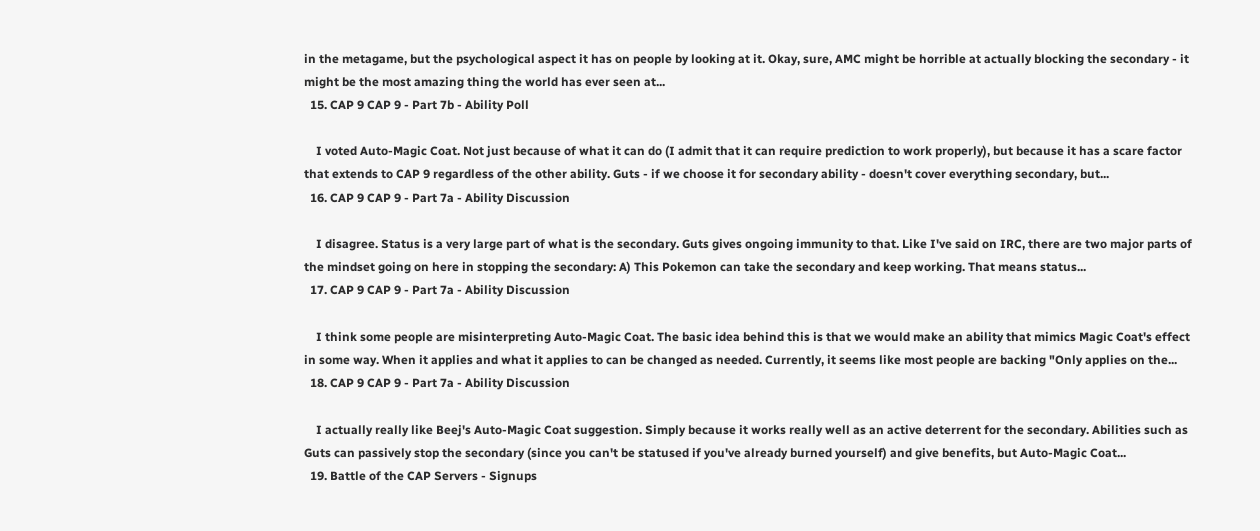in the metagame, but the psychological aspect it has on people by looking at it. Okay, sure, AMC might be horrible at actually blocking the secondary - it might be the most amazing thing the world has ever seen at...
  15. CAP 9 CAP 9 - Part 7b - Ability Poll

    I voted Auto-Magic Coat. Not just because of what it can do (I admit that it can require prediction to work properly), but because it has a scare factor that extends to CAP 9 regardless of the other ability. Guts - if we choose it for secondary ability - doesn't cover everything secondary, but...
  16. CAP 9 CAP 9 - Part 7a - Ability Discussion

    I disagree. Status is a very large part of what is the secondary. Guts gives ongoing immunity to that. Like I've said on IRC, there are two major parts of the mindset going on here in stopping the secondary: A) This Pokemon can take the secondary and keep working. That means status...
  17. CAP 9 CAP 9 - Part 7a - Ability Discussion

    I think some people are misinterpreting Auto-Magic Coat. The basic idea behind this is that we would make an ability that mimics Magic Coat's effect in some way. When it applies and what it applies to can be changed as needed. Currently, it seems like most people are backing "Only applies on the...
  18. CAP 9 CAP 9 - Part 7a - Ability Discussion

    I actually really like Beej's Auto-Magic Coat suggestion. Simply because it works really well as an active deterrent for the secondary. Abilities such as Guts can passively stop the secondary (since you can't be statused if you've already burned yourself) and give benefits, but Auto-Magic Coat...
  19. Battle of the CAP Servers - Signups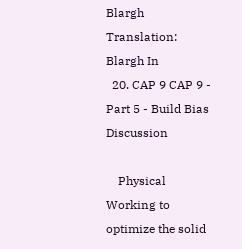Blargh Translation: Blargh In
  20. CAP 9 CAP 9 - Part 5 - Build Bias Discussion

    Physical Working to optimize the solid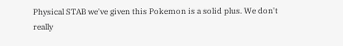Physical STAB we've given this Pokemon is a solid plus. We don't really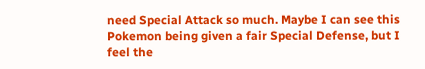need Special Attack so much. Maybe I can see this Pokemon being given a fair Special Defense, but I feel the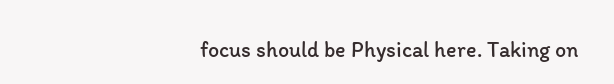focus should be Physical here. Taking on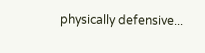physically defensive...